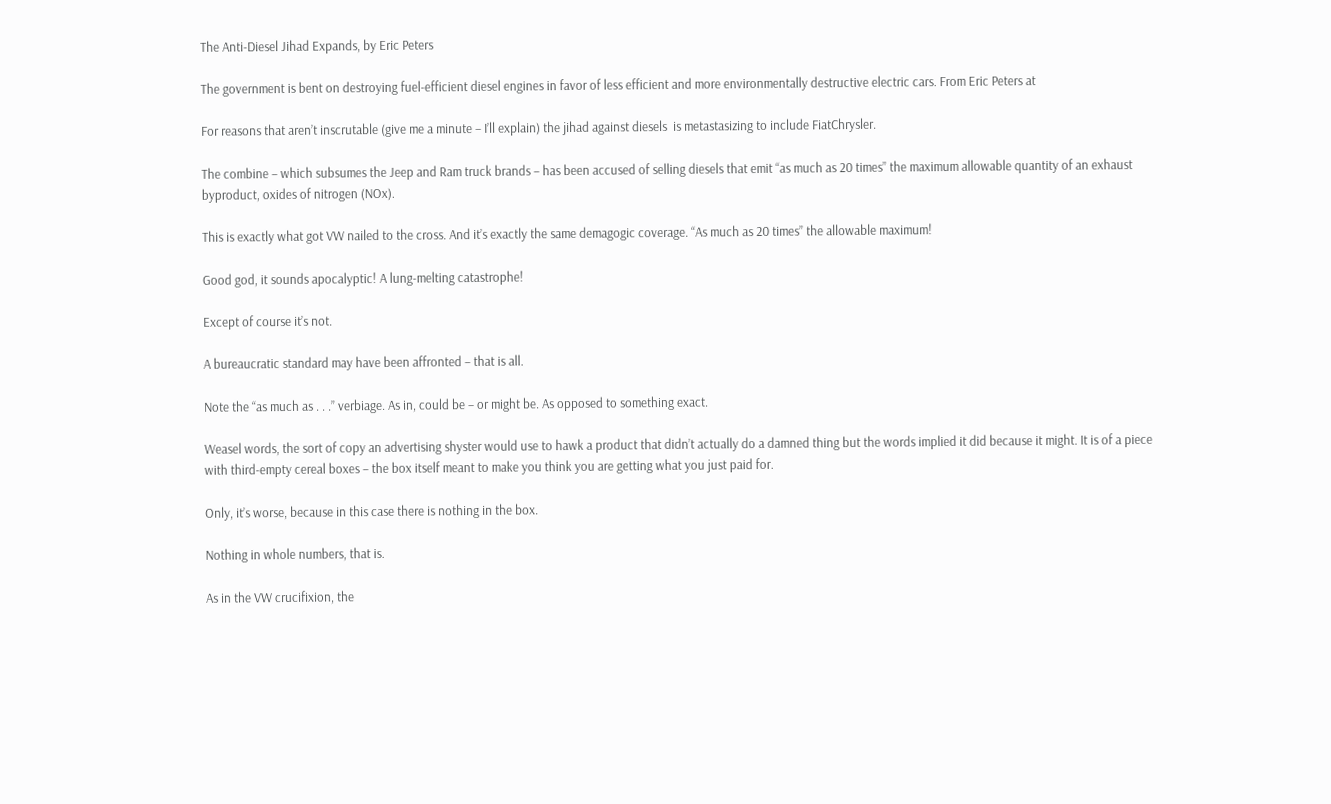The Anti-Diesel Jihad Expands, by Eric Peters

The government is bent on destroying fuel-efficient diesel engines in favor of less efficient and more environmentally destructive electric cars. From Eric Peters at

For reasons that aren’t inscrutable (give me a minute – I’ll explain) the jihad against diesels  is metastasizing to include FiatChrysler.

The combine – which subsumes the Jeep and Ram truck brands – has been accused of selling diesels that emit “as much as 20 times” the maximum allowable quantity of an exhaust byproduct, oxides of nitrogen (NOx).

This is exactly what got VW nailed to the cross. And it’s exactly the same demagogic coverage. “As much as 20 times” the allowable maximum!

Good god, it sounds apocalyptic! A lung-melting catastrophe!

Except of course it’s not.

A bureaucratic standard may have been affronted – that is all.

Note the “as much as . . .” verbiage. As in, could be – or might be. As opposed to something exact.

Weasel words, the sort of copy an advertising shyster would use to hawk a product that didn’t actually do a damned thing but the words implied it did because it might. It is of a piece with third-empty cereal boxes – the box itself meant to make you think you are getting what you just paid for.

Only, it’s worse, because in this case there is nothing in the box.

Nothing in whole numbers, that is.

As in the VW crucifixion, the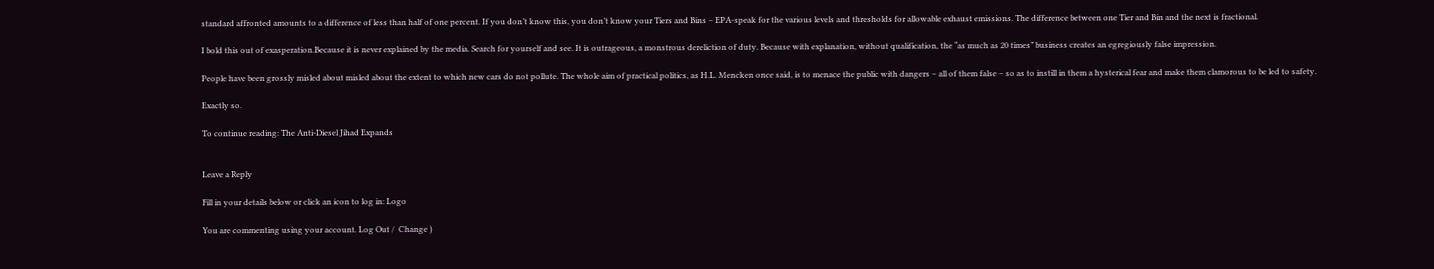standard affronted amounts to a difference of less than half of one percent. If you don’t know this, you don’t know your Tiers and Bins – EPA-speak for the various levels and thresholds for allowable exhaust emissions. The difference between one Tier and Bin and the next is fractional.

I bold this out of exasperation.Because it is never explained by the media. Search for yourself and see. It is outrageous, a monstrous dereliction of duty. Because with explanation, without qualification, the “as much as 20 times” business creates an egregiously false impression.

People have been grossly misled about misled about the extent to which new cars do not pollute. The whole aim of practical politics, as H.L. Mencken once said, is to menace the public with dangers – all of them false – so as to instill in them a hysterical fear and make them clamorous to be led to safety.

Exactly so.

To continue reading: The Anti-Diesel Jihad Expands


Leave a Reply

Fill in your details below or click an icon to log in: Logo

You are commenting using your account. Log Out /  Change )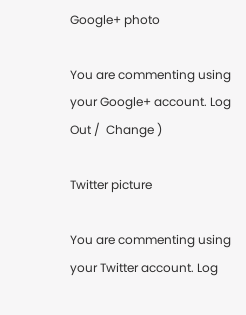Google+ photo

You are commenting using your Google+ account. Log Out /  Change )

Twitter picture

You are commenting using your Twitter account. Log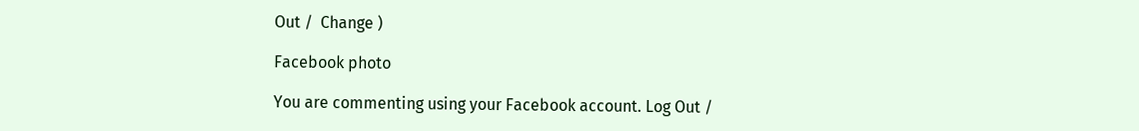Out /  Change )

Facebook photo

You are commenting using your Facebook account. Log Out /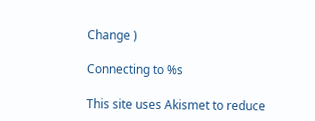Change )

Connecting to %s

This site uses Akismet to reduce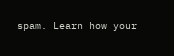spam. Learn how your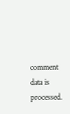comment data is processed.